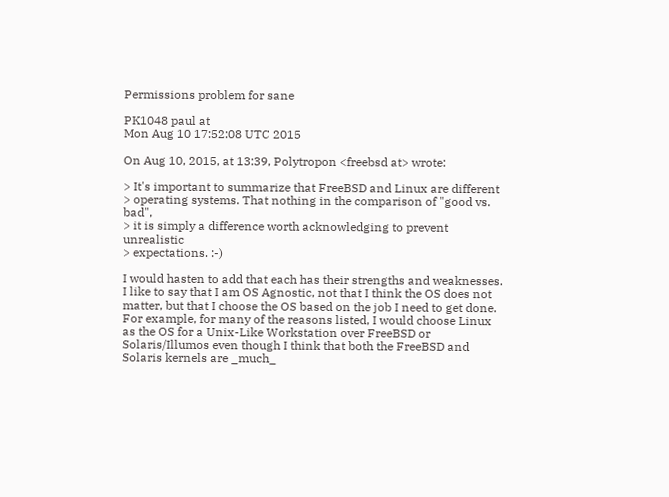Permissions problem for sane

PK1048 paul at
Mon Aug 10 17:52:08 UTC 2015

On Aug 10, 2015, at 13:39, Polytropon <freebsd at> wrote:

> It's important to summarize that FreeBSD and Linux are different
> operating systems. That nothing in the comparison of "good vs. bad",
> it is simply a difference worth acknowledging to prevent unrealistic
> expectations. :-)

I would hasten to add that each has their strengths and weaknesses. I like to say that I am OS Agnostic, not that I think the OS does not matter, but that I choose the OS based on the job I need to get done. For example, for many of the reasons listed, I would choose Linux as the OS for a Unix-Like Workstation over FreeBSD or Solaris/Illumos even though I think that both the FreeBSD and Solaris kernels are _much_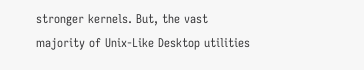stronger kernels. But, the vast majority of Unix-Like Desktop utilities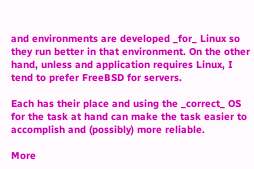and environments are developed _for_ Linux so they run better in that environment. On the other hand, unless and application requires Linux, I tend to prefer FreeBSD for servers.

Each has their place and using the _correct_ OS for the task at hand can make the task easier to accomplish and (possibly) more reliable.

More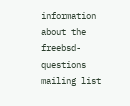information about the freebsd-questions mailing list